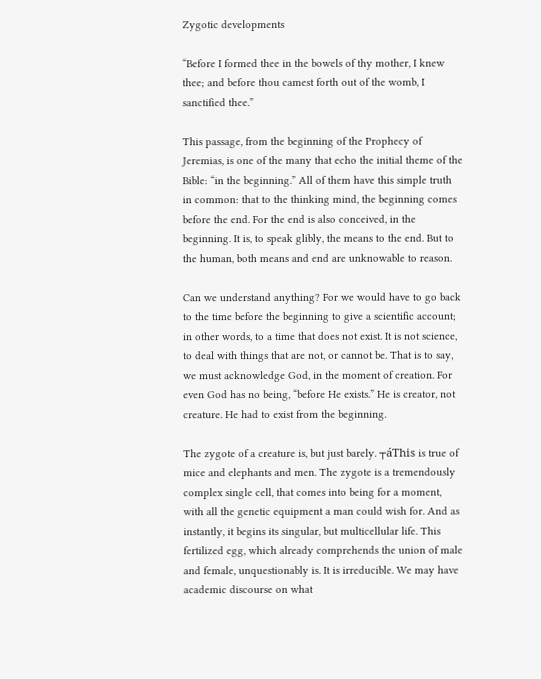Zygotic developments

“Before I formed thee in the bowels of thy mother, I knew thee; and before thou camest forth out of the womb, I sanctified thee.”

This passage, from the beginning of the Prophecy of Jeremias, is one of the many that echo the initial theme of the Bible: “in the beginning.” All of them have this simple truth in common: that to the thinking mind, the beginning comes before the end. For the end is also conceived, in the beginning. It is, to speak glibly, the means to the end. But to the human, both means and end are unknowable to reason.

Can we understand anything? For we would have to go back to the time before the beginning to give a scientific account; in other words, to a time that does not exist. It is not science, to deal with things that are not, or cannot be. That is to say, we must acknowledge God, in the moment of creation. For even God has no being, “before He exists.” He is creator, not creature. He had to exist from the beginning.

The zygote of a creature is, but just barely. ┬áThis is true of mice and elephants and men. The zygote is a tremendously complex single cell, that comes into being for a moment, with all the genetic equipment a man could wish for. And as instantly, it begins its singular, but multicellular life. This fertilized egg, which already comprehends the union of male and female, unquestionably is. It is irreducible. We may have academic discourse on what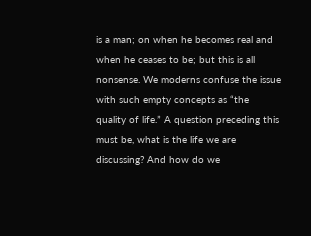is a man; on when he becomes real and when he ceases to be; but this is all nonsense. We moderns confuse the issue with such empty concepts as “the quality of life.” A question preceding this must be, what is the life we are discussing? And how do we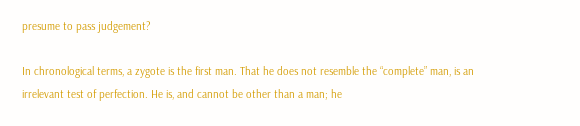presume to pass judgement?

In chronological terms, a zygote is the first man. That he does not resemble the “complete” man, is an irrelevant test of perfection. He is, and cannot be other than a man; he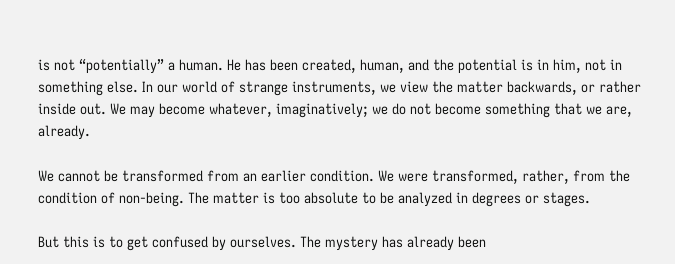is not “potentially” a human. He has been created, human, and the potential is in him, not in something else. In our world of strange instruments, we view the matter backwards, or rather inside out. We may become whatever, imaginatively; we do not become something that we are, already.

We cannot be transformed from an earlier condition. We were transformed, rather, from the condition of non-being. The matter is too absolute to be analyzed in degrees or stages.

But this is to get confused by ourselves. The mystery has already been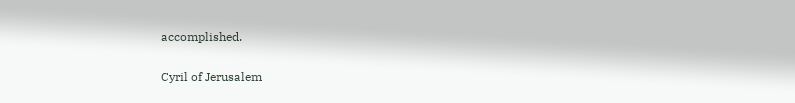accomplished.

Cyril of Jerusalem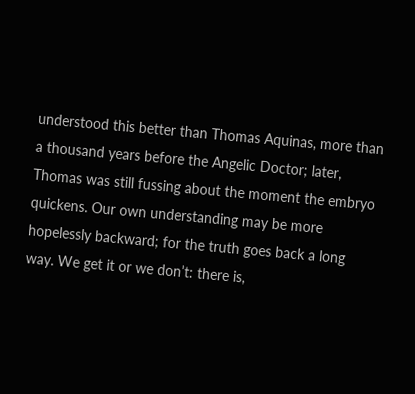understood this better than Thomas Aquinas, more than a thousand years before the Angelic Doctor; later, Thomas was still fussing about the moment the embryo quickens. Our own understanding may be more hopelessly backward; for the truth goes back a long way. We get it or we don’t: there is,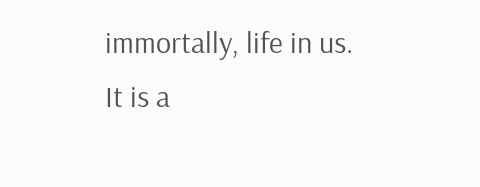immortally, life in us. It is a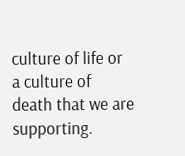culture of life or a culture of death that we are supporting.